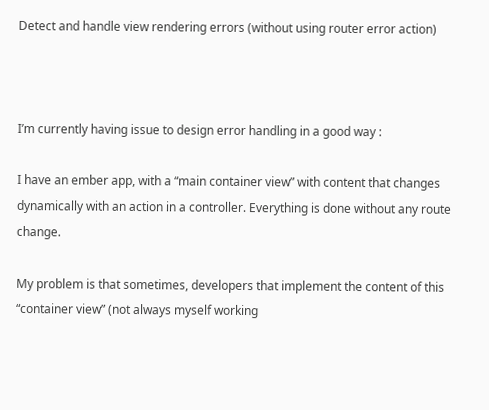Detect and handle view rendering errors (without using router error action)



I’m currently having issue to design error handling in a good way :

I have an ember app, with a “main container view” with content that changes dynamically with an action in a controller. Everything is done without any route change.

My problem is that sometimes, developers that implement the content of this “container view” (not always myself working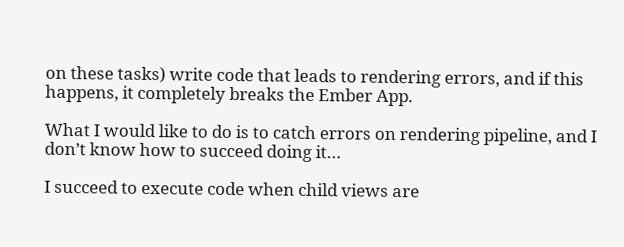on these tasks) write code that leads to rendering errors, and if this happens, it completely breaks the Ember App.

What I would like to do is to catch errors on rendering pipeline, and I don’t know how to succeed doing it…

I succeed to execute code when child views are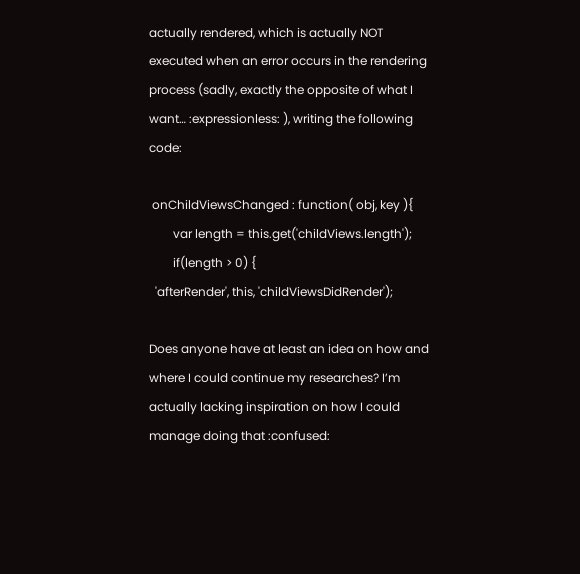actually rendered, which is actually NOT executed when an error occurs in the rendering process (sadly, exactly the opposite of what I want… :expressionless: ), writing the following code:

 onChildViewsChanged : function( obj, key ){
        var length = this.get('childViews.length');
        if(length > 0) {
  'afterRender', this, 'childViewsDidRender');

Does anyone have at least an idea on how and where I could continue my researches? I’m actually lacking inspiration on how I could manage doing that :confused: